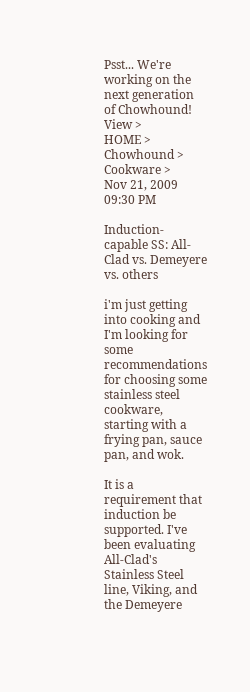Psst... We're working on the next generation of Chowhound! View >
HOME > Chowhound > Cookware >
Nov 21, 2009 09:30 PM

Induction-capable SS: All-Clad vs. Demeyere vs. others

i'm just getting into cooking and I'm looking for some recommendations for choosing some stainless steel cookware, starting with a frying pan, sauce pan, and wok.

It is a requirement that induction be supported. I've been evaluating All-Clad's Stainless Steel line, Viking, and the Demeyere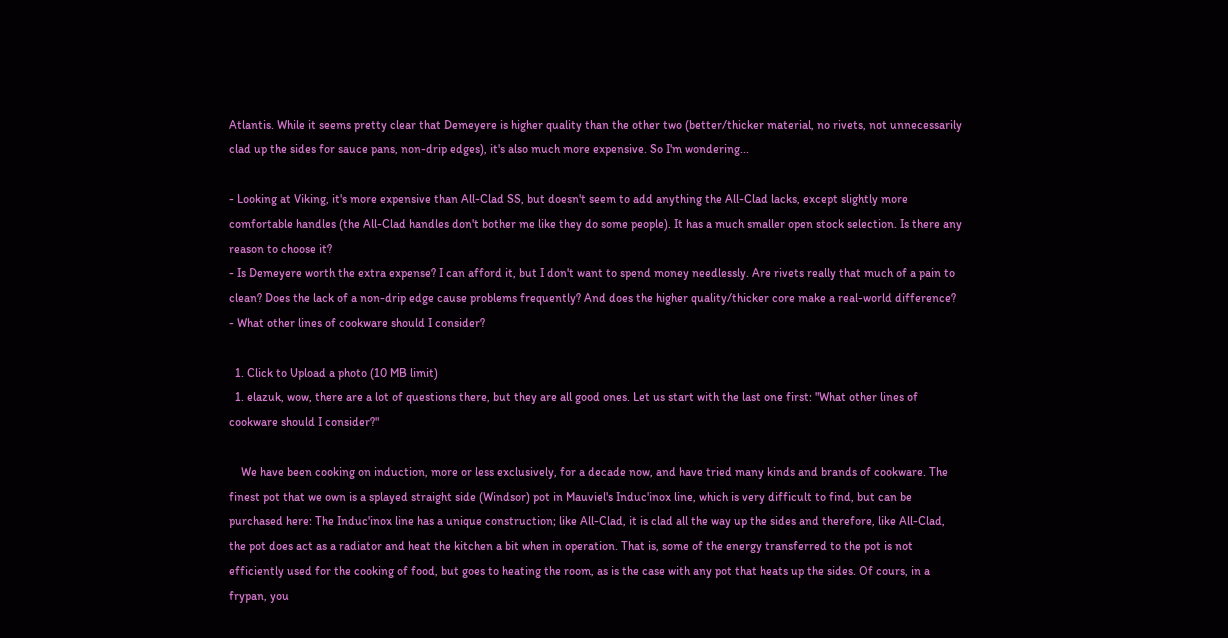Atlantis. While it seems pretty clear that Demeyere is higher quality than the other two (better/thicker material, no rivets, not unnecessarily clad up the sides for sauce pans, non-drip edges), it's also much more expensive. So I'm wondering...

- Looking at Viking, it's more expensive than All-Clad SS, but doesn't seem to add anything the All-Clad lacks, except slightly more comfortable handles (the All-Clad handles don't bother me like they do some people). It has a much smaller open stock selection. Is there any reason to choose it?
- Is Demeyere worth the extra expense? I can afford it, but I don't want to spend money needlessly. Are rivets really that much of a pain to clean? Does the lack of a non-drip edge cause problems frequently? And does the higher quality/thicker core make a real-world difference?
- What other lines of cookware should I consider?

  1. Click to Upload a photo (10 MB limit)
  1. elazuk, wow, there are a lot of questions there, but they are all good ones. Let us start with the last one first: "What other lines of cookware should I consider?"

    We have been cooking on induction, more or less exclusively, for a decade now, and have tried many kinds and brands of cookware. The finest pot that we own is a splayed straight side (Windsor) pot in Mauviel's Induc'inox line, which is very difficult to find, but can be purchased here: The Induc'inox line has a unique construction; like All-Clad, it is clad all the way up the sides and therefore, like All-Clad, the pot does act as a radiator and heat the kitchen a bit when in operation. That is, some of the energy transferred to the pot is not efficiently used for the cooking of food, but goes to heating the room, as is the case with any pot that heats up the sides. Of cours, in a frypan, you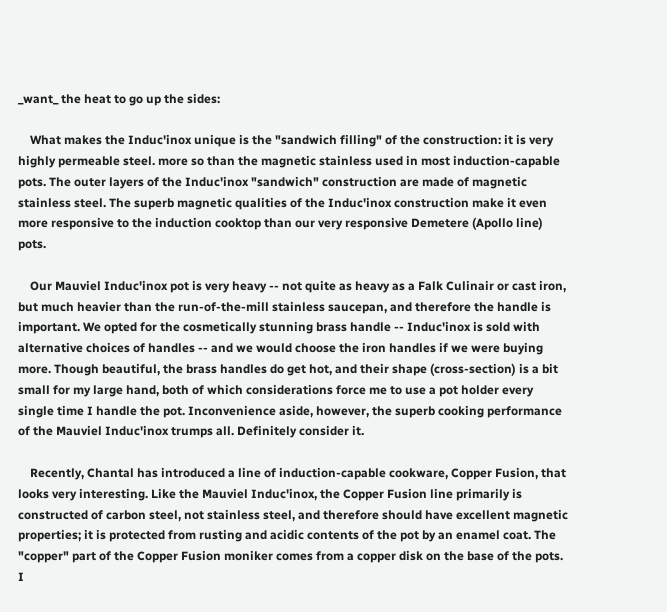_want_ the heat to go up the sides:

    What makes the Induc'inox unique is the "sandwich filling" of the construction: it is very highly permeable steel. more so than the magnetic stainless used in most induction-capable pots. The outer layers of the Induc'inox "sandwich" construction are made of magnetic stainless steel. The superb magnetic qualities of the Induc'inox construction make it even more responsive to the induction cooktop than our very responsive Demetere (Apollo line) pots.

    Our Mauviel Induc'inox pot is very heavy -- not quite as heavy as a Falk Culinair or cast iron, but much heavier than the run-of-the-mill stainless saucepan, and therefore the handle is important. We opted for the cosmetically stunning brass handle -- Induc'inox is sold with alternative choices of handles -- and we would choose the iron handles if we were buying more. Though beautiful, the brass handles do get hot, and their shape (cross-section) is a bit small for my large hand, both of which considerations force me to use a pot holder every single time I handle the pot. Inconvenience aside, however, the superb cooking performance of the Mauviel Induc'inox trumps all. Definitely consider it.

    Recently, Chantal has introduced a line of induction-capable cookware, Copper Fusion, that looks very interesting. Like the Mauviel Induc'inox, the Copper Fusion line primarily is constructed of carbon steel, not stainless steel, and therefore should have excellent magnetic properties; it is protected from rusting and acidic contents of the pot by an enamel coat. The "copper" part of the Copper Fusion moniker comes from a copper disk on the base of the pots. I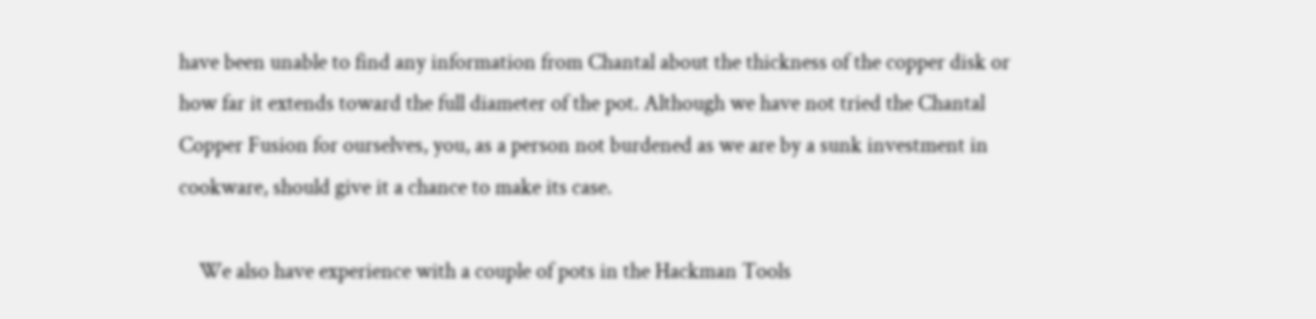have been unable to find any information from Chantal about the thickness of the copper disk or how far it extends toward the full diameter of the pot. Although we have not tried the Chantal Copper Fusion for ourselves, you, as a person not burdened as we are by a sunk investment in cookware, should give it a chance to make its case.

    We also have experience with a couple of pots in the Hackman Tools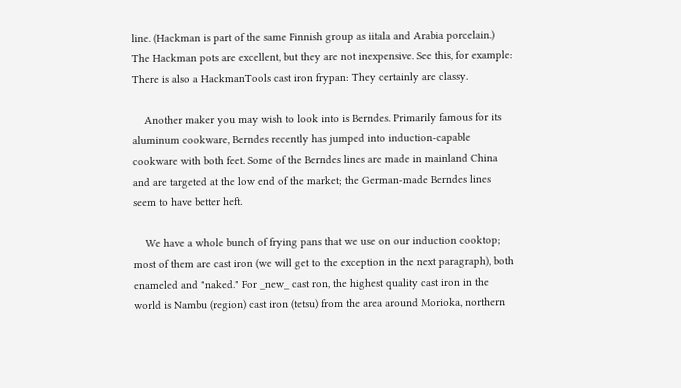line. (Hackman is part of the same Finnish group as iitala and Arabia porcelain.) The Hackman pots are excellent, but they are not inexpensive. See this, for example: There is also a HackmanTools cast iron frypan: They certainly are classy.

    Another maker you may wish to look into is Berndes. Primarily famous for its aluminum cookware, Berndes recently has jumped into induction-capable cookware with both feet. Some of the Berndes lines are made in mainland China and are targeted at the low end of the market; the German-made Berndes lines seem to have better heft.

    We have a whole bunch of frying pans that we use on our induction cooktop; most of them are cast iron (we will get to the exception in the next paragraph), both enameled and "naked." For _new_ cast ron, the highest quality cast iron in the world is Nambu (region) cast iron (tetsu) from the area around Morioka, northern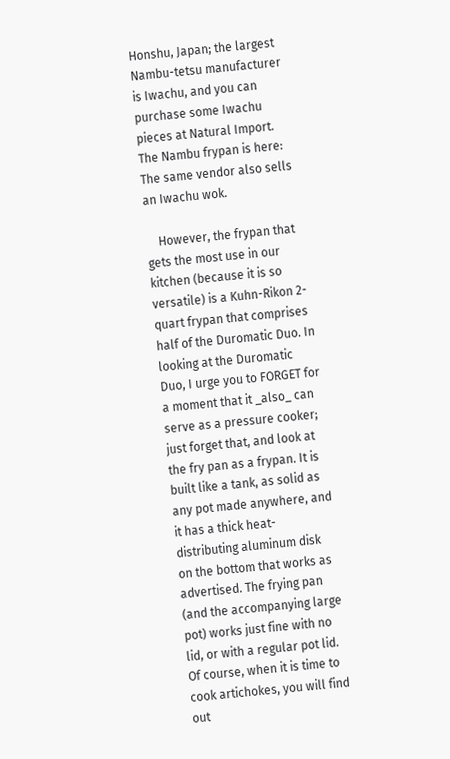Honshu, Japan; the largest Nambu-tetsu manufacturer is Iwachu, and you can purchase some Iwachu pieces at Natural Import. The Nambu frypan is here: The same vendor also sells an Iwachu wok.

    However, the frypan that gets the most use in our kitchen (because it is so versatile) is a Kuhn-Rikon 2-quart frypan that comprises half of the Duromatic Duo. In looking at the Duromatic Duo, I urge you to FORGET for a moment that it _also_ can serve as a pressure cooker; just forget that, and look at the fry pan as a frypan. It is built like a tank, as solid as any pot made anywhere, and it has a thick heat-distributing aluminum disk on the bottom that works as advertised. The frying pan (and the accompanying large pot) works just fine with no lid, or with a regular pot lid. Of course, when it is time to cook artichokes, you will find out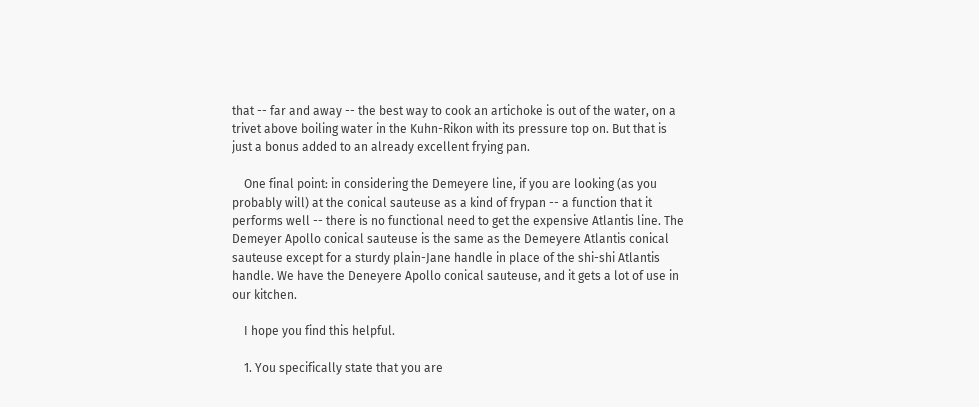that -- far and away -- the best way to cook an artichoke is out of the water, on a trivet above boiling water in the Kuhn-Rikon with its pressure top on. But that is just a bonus added to an already excellent frying pan.

    One final point: in considering the Demeyere line, if you are looking (as you probably will) at the conical sauteuse as a kind of frypan -- a function that it performs well -- there is no functional need to get the expensive Atlantis line. The Demeyer Apollo conical sauteuse is the same as the Demeyere Atlantis conical sauteuse except for a sturdy plain-Jane handle in place of the shi-shi Atlantis handle. We have the Deneyere Apollo conical sauteuse, and it gets a lot of use in our kitchen.

    I hope you find this helpful.

    1. You specifically state that you are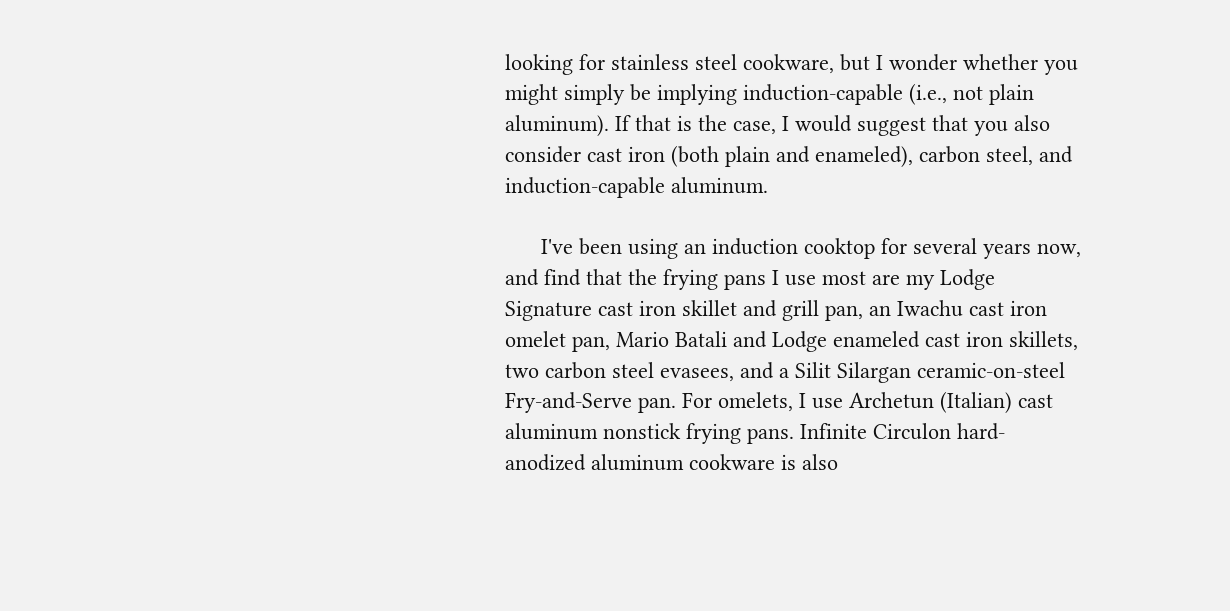looking for stainless steel cookware, but I wonder whether you might simply be implying induction-capable (i.e., not plain aluminum). If that is the case, I would suggest that you also consider cast iron (both plain and enameled), carbon steel, and induction-capable aluminum.

      I've been using an induction cooktop for several years now, and find that the frying pans I use most are my Lodge Signature cast iron skillet and grill pan, an Iwachu cast iron omelet pan, Mario Batali and Lodge enameled cast iron skillets, two carbon steel evasees, and a Silit Silargan ceramic-on-steel Fry-and-Serve pan. For omelets, I use Archetun (Italian) cast aluminum nonstick frying pans. Infinite Circulon hard-anodized aluminum cookware is also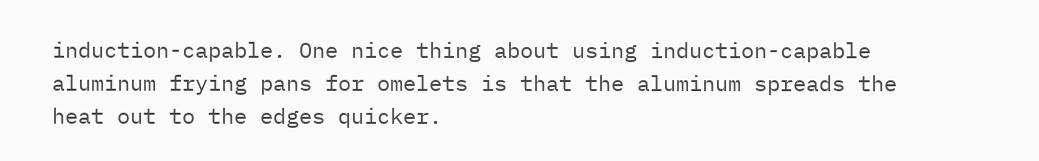induction-capable. One nice thing about using induction-capable aluminum frying pans for omelets is that the aluminum spreads the heat out to the edges quicker.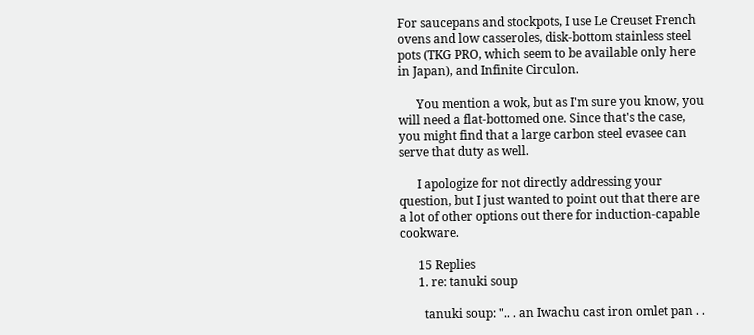For saucepans and stockpots, I use Le Creuset French ovens and low casseroles, disk-bottom stainless steel pots (TKG PRO, which seem to be available only here in Japan), and Infinite Circulon.

      You mention a wok, but as I'm sure you know, you will need a flat-bottomed one. Since that's the case, you might find that a large carbon steel evasee can serve that duty as well.

      I apologize for not directly addressing your question, but I just wanted to point out that there are a lot of other options out there for induction-capable cookware.

      15 Replies
      1. re: tanuki soup

        tanuki soup: ".. . an Iwachu cast iron omlet pan . .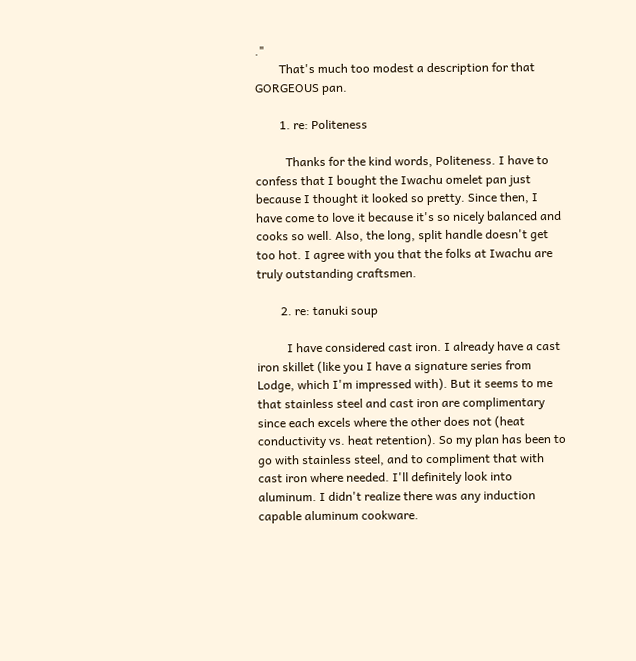."
        That's much too modest a description for that GORGEOUS pan.

        1. re: Politeness

          Thanks for the kind words, Politeness. I have to confess that I bought the Iwachu omelet pan just because I thought it looked so pretty. Since then, I have come to love it because it's so nicely balanced and cooks so well. Also, the long, split handle doesn't get too hot. I agree with you that the folks at Iwachu are truly outstanding craftsmen.

        2. re: tanuki soup

          I have considered cast iron. I already have a cast iron skillet (like you I have a signature series from Lodge, which I'm impressed with). But it seems to me that stainless steel and cast iron are complimentary since each excels where the other does not (heat conductivity vs. heat retention). So my plan has been to go with stainless steel, and to compliment that with cast iron where needed. I'll definitely look into aluminum. I didn't realize there was any induction capable aluminum cookware.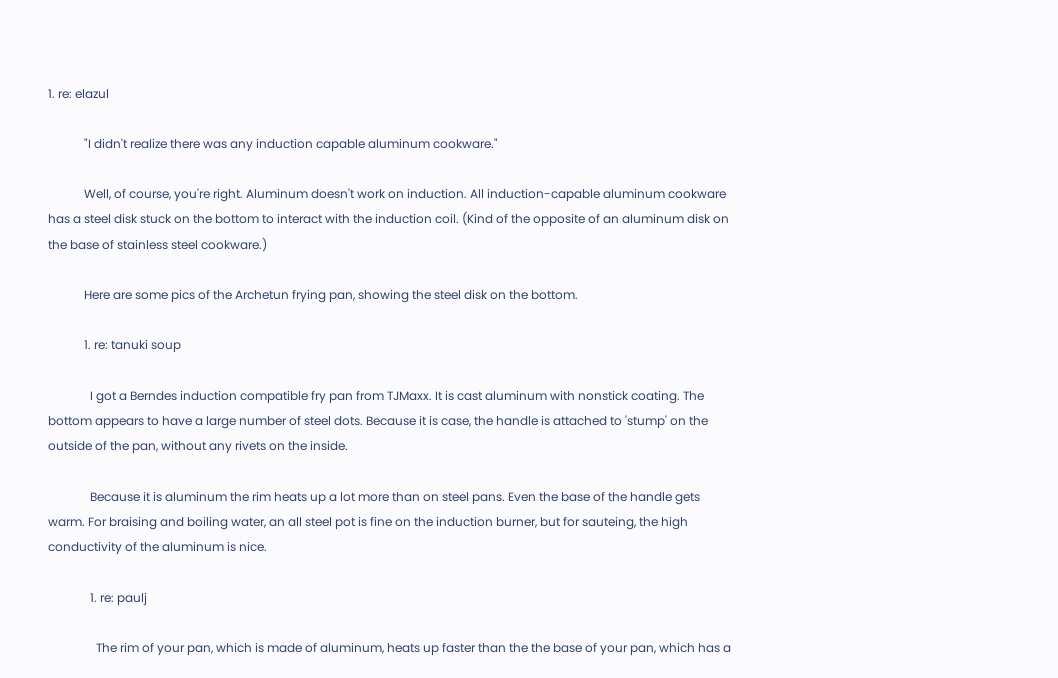1. re: elazul

            "I didn't realize there was any induction capable aluminum cookware."

            Well, of course, you're right. Aluminum doesn't work on induction. All induction-capable aluminum cookware has a steel disk stuck on the bottom to interact with the induction coil. (Kind of the opposite of an aluminum disk on the base of stainless steel cookware.)

            Here are some pics of the Archetun frying pan, showing the steel disk on the bottom.

            1. re: tanuki soup

              I got a Berndes induction compatible fry pan from TJMaxx. It is cast aluminum with nonstick coating. The bottom appears to have a large number of steel dots. Because it is case, the handle is attached to 'stump' on the outside of the pan, without any rivets on the inside.

              Because it is aluminum the rim heats up a lot more than on steel pans. Even the base of the handle gets warm. For braising and boiling water, an all steel pot is fine on the induction burner, but for sauteing, the high conductivity of the aluminum is nice.

              1. re: paulj

                The rim of your pan, which is made of aluminum, heats up faster than the the base of your pan, which has a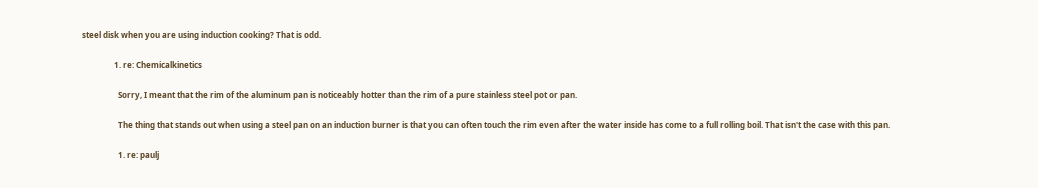steel disk when you are using induction cooking? That is odd.

                1. re: Chemicalkinetics

                  Sorry, I meant that the rim of the aluminum pan is noticeably hotter than the rim of a pure stainless steel pot or pan.

                  The thing that stands out when using a steel pan on an induction burner is that you can often touch the rim even after the water inside has come to a full rolling boil. That isn't the case with this pan.

                  1. re: paulj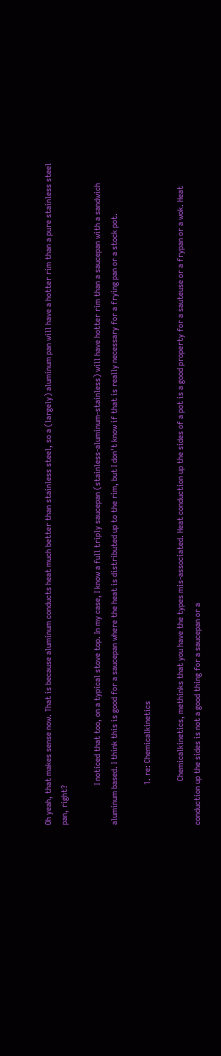Oh yeah, that makes sense now. That is because aluminum conducts heat much better than stainless steel, so a (largely) aluminum pan will have a hotter rim than a pure stainless steel pan, right?

                    I noticed that too, on a typical stove top. In my case, I know a full triply saucepan (stainless-aluminum-stainless) will have hotter rim than a saucepan with a sandwich aluminum based. I think this is good for a saucepan where the heat is distributed up to the rim, but I don't know if that is really necessary for a frying pan or a stock pot.

                    1. re: Chemicalkinetics

                      Chemicalkinetics, methinks that you have the types mis-associated. Heat conduction up the sides of a pot is a good property for a sauteuse or a frypan or a wok. Heat conduction up the sides is not a good thing for a saucepan or a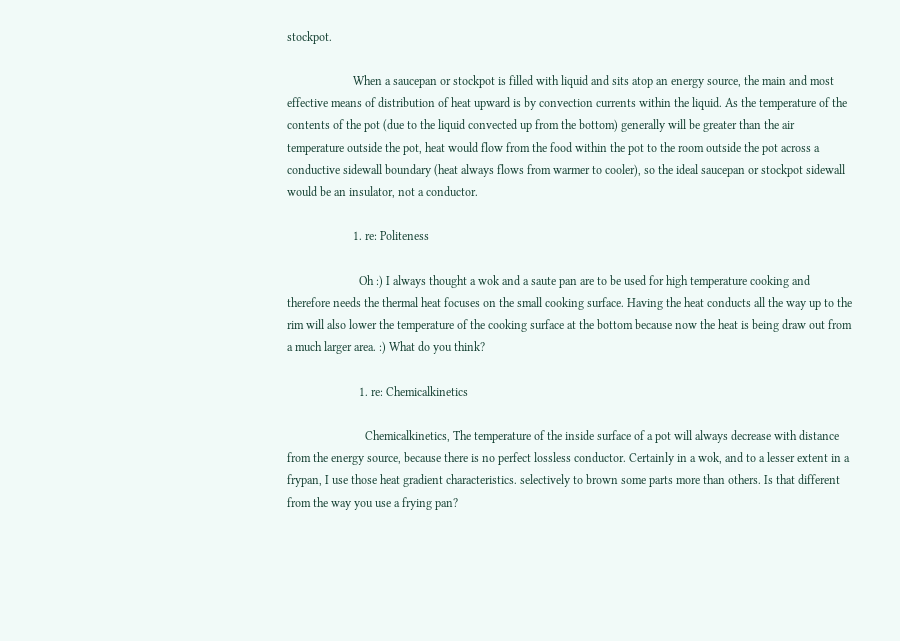stockpot.

                      When a saucepan or stockpot is filled with liquid and sits atop an energy source, the main and most effective means of distribution of heat upward is by convection currents within the liquid. As the temperature of the contents of the pot (due to the liquid convected up from the bottom) generally will be greater than the air temperature outside the pot, heat would flow from the food within the pot to the room outside the pot across a conductive sidewall boundary (heat always flows from warmer to cooler), so the ideal saucepan or stockpot sidewall would be an insulator, not a conductor.

                      1. re: Politeness

                        Oh :) I always thought a wok and a saute pan are to be used for high temperature cooking and therefore needs the thermal heat focuses on the small cooking surface. Having the heat conducts all the way up to the rim will also lower the temperature of the cooking surface at the bottom because now the heat is being draw out from a much larger area. :) What do you think?

                        1. re: Chemicalkinetics

                          Chemicalkinetics, The temperature of the inside surface of a pot will always decrease with distance from the energy source, because there is no perfect lossless conductor. Certainly in a wok, and to a lesser extent in a frypan, I use those heat gradient characteristics. selectively to brown some parts more than others. Is that different from the way you use a frying pan?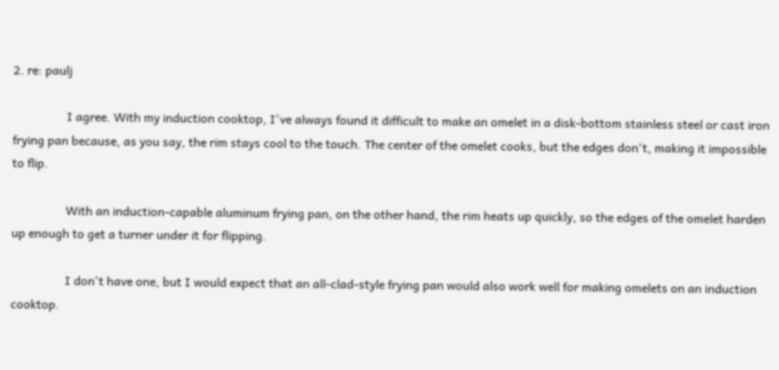2. re: paulj

                  I agree. With my induction cooktop, I've always found it difficult to make an omelet in a disk-bottom stainless steel or cast iron frying pan because, as you say, the rim stays cool to the touch. The center of the omelet cooks, but the edges don't, making it impossible to flip.

                  With an induction-capable aluminum frying pan, on the other hand, the rim heats up quickly, so the edges of the omelet harden up enough to get a turner under it for flipping.

                  I don't have one, but I would expect that an all-clad-style frying pan would also work well for making omelets on an induction cooktop.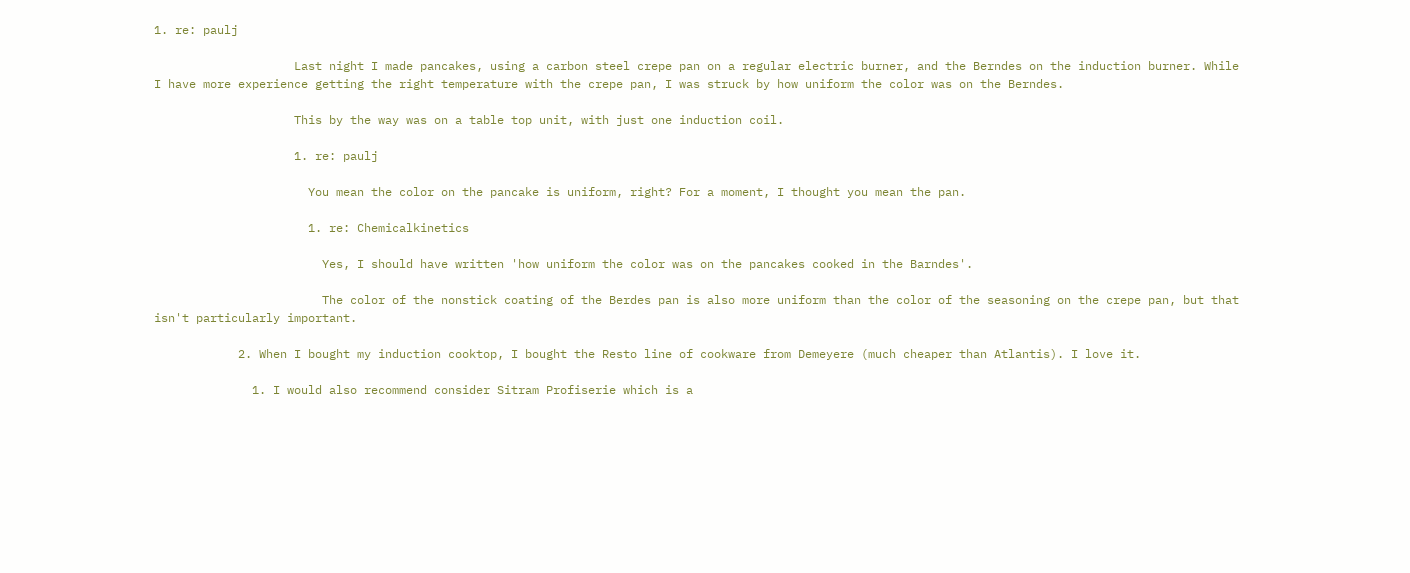1. re: paulj

                    Last night I made pancakes, using a carbon steel crepe pan on a regular electric burner, and the Berndes on the induction burner. While I have more experience getting the right temperature with the crepe pan, I was struck by how uniform the color was on the Berndes.

                    This by the way was on a table top unit, with just one induction coil.

                    1. re: paulj

                      You mean the color on the pancake is uniform, right? For a moment, I thought you mean the pan.

                      1. re: Chemicalkinetics

                        Yes, I should have written 'how uniform the color was on the pancakes cooked in the Barndes'.

                        The color of the nonstick coating of the Berdes pan is also more uniform than the color of the seasoning on the crepe pan, but that isn't particularly important.

            2. When I bought my induction cooktop, I bought the Resto line of cookware from Demeyere (much cheaper than Atlantis). I love it.

              1. I would also recommend consider Sitram Profiserie which is a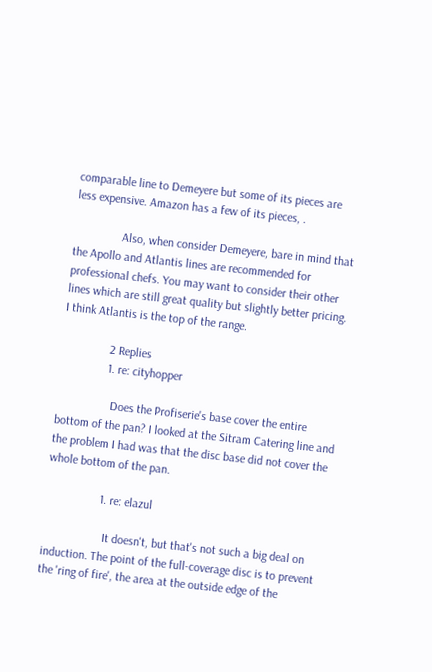comparable line to Demeyere but some of its pieces are less expensive. Amazon has a few of its pieces, .

                Also, when consider Demeyere, bare in mind that the Apollo and Atlantis lines are recommended for professional chefs. You may want to consider their other lines which are still great quality but slightly better pricing. I think Atlantis is the top of the range.

                2 Replies
                1. re: cityhopper

                  Does the Profiserie's base cover the entire bottom of the pan? I looked at the Sitram Catering line and the problem I had was that the disc base did not cover the whole bottom of the pan.

                  1. re: elazul

                    It doesn't, but that's not such a big deal on induction. The point of the full-coverage disc is to prevent the 'ring of fire', the area at the outside edge of the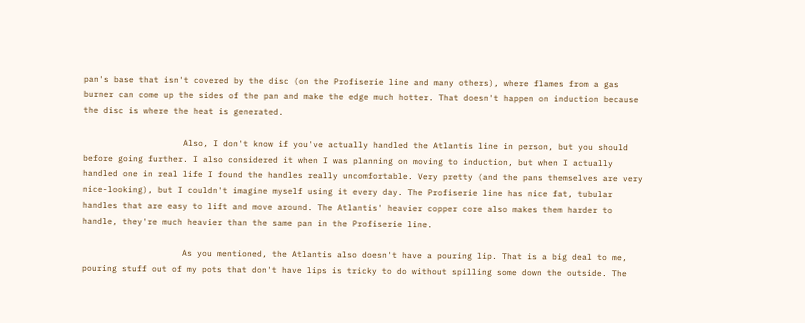pan's base that isn't covered by the disc (on the Profiserie line and many others), where flames from a gas burner can come up the sides of the pan and make the edge much hotter. That doesn't happen on induction because the disc is where the heat is generated.

                    Also, I don't know if you've actually handled the Atlantis line in person, but you should before going further. I also considered it when I was planning on moving to induction, but when I actually handled one in real life I found the handles really uncomfortable. Very pretty (and the pans themselves are very nice-looking), but I couldn't imagine myself using it every day. The Profiserie line has nice fat, tubular handles that are easy to lift and move around. The Atlantis' heavier copper core also makes them harder to handle, they're much heavier than the same pan in the Profiserie line.

                    As you mentioned, the Atlantis also doesn't have a pouring lip. That is a big deal to me, pouring stuff out of my pots that don't have lips is tricky to do without spilling some down the outside. The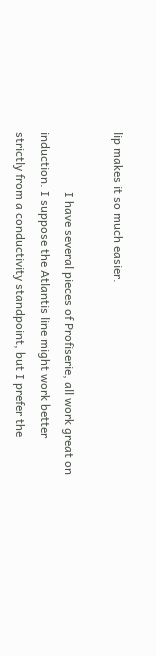lip makes it so much easier.

                    I have several pieces of Profiserie, all work great on induction. I suppose the Atlantis line might work better strictly from a conductivity standpoint, but I prefer the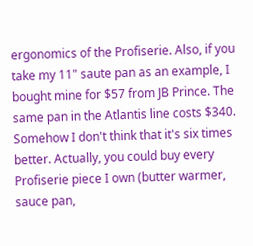ergonomics of the Profiserie. Also, if you take my 11" saute pan as an example, I bought mine for $57 from JB Prince. The same pan in the Atlantis line costs $340. Somehow I don't think that it's six times better. Actually, you could buy every Profiserie piece I own (butter warmer, sauce pan,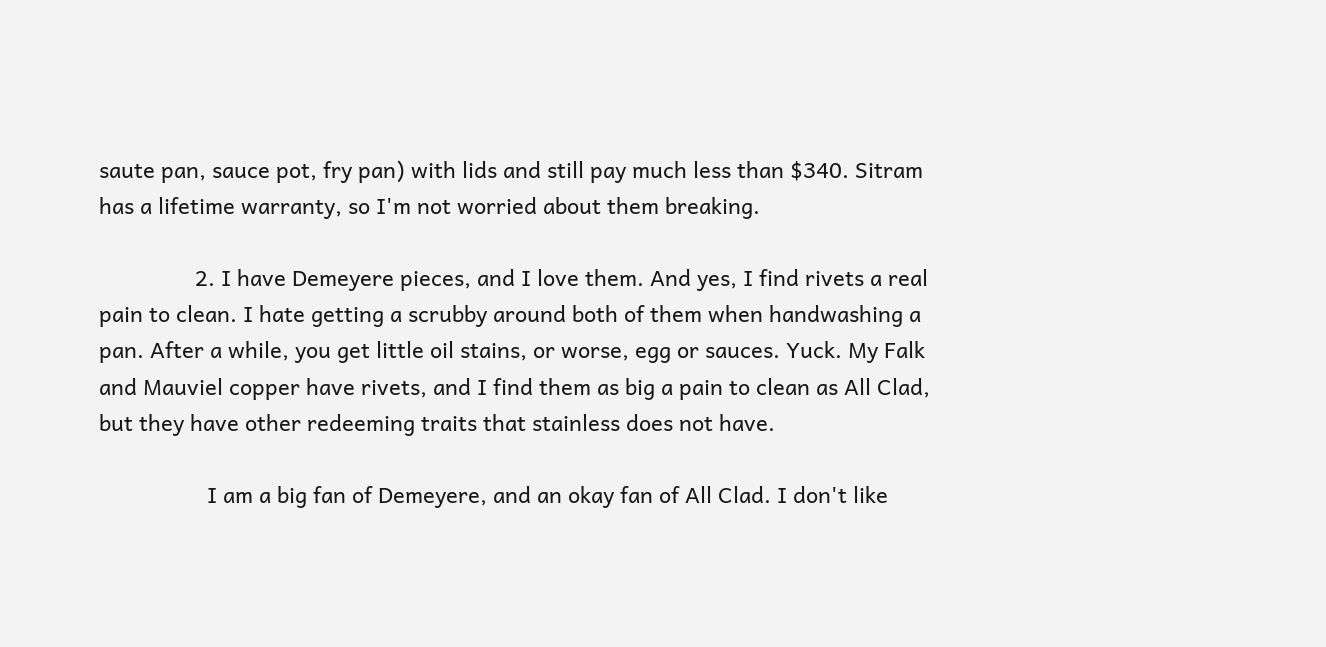saute pan, sauce pot, fry pan) with lids and still pay much less than $340. Sitram has a lifetime warranty, so I'm not worried about them breaking.

                2. I have Demeyere pieces, and I love them. And yes, I find rivets a real pain to clean. I hate getting a scrubby around both of them when handwashing a pan. After a while, you get little oil stains, or worse, egg or sauces. Yuck. My Falk and Mauviel copper have rivets, and I find them as big a pain to clean as All Clad, but they have other redeeming traits that stainless does not have.

                  I am a big fan of Demeyere, and an okay fan of All Clad. I don't like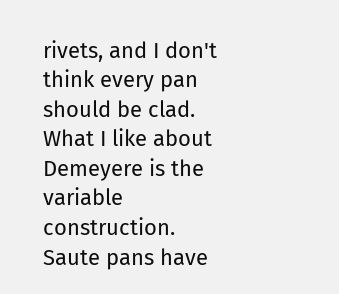rivets, and I don't think every pan should be clad. What I like about Demeyere is the variable construction. Saute pans have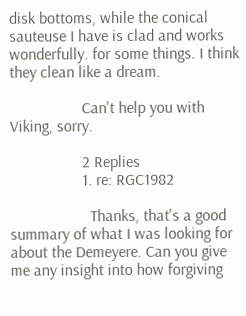disk bottoms, while the conical sauteuse I have is clad and works wonderfully. for some things. I think they clean like a dream.

                  Can't help you with Viking, sorry.

                  2 Replies
                  1. re: RGC1982

                    Thanks, that's a good summary of what I was looking for about the Demeyere. Can you give me any insight into how forgiving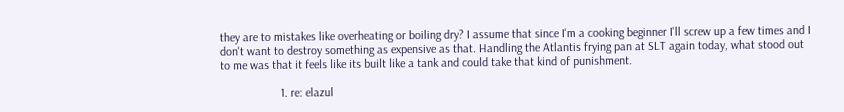they are to mistakes like overheating or boiling dry? I assume that since I'm a cooking beginner I'll screw up a few times and I don't want to destroy something as expensive as that. Handling the Atlantis frying pan at SLT again today, what stood out to me was that it feels like its built like a tank and could take that kind of punishment.

                    1. re: elazul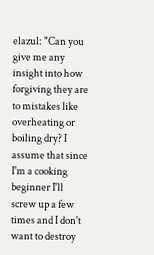elazul: "Can you give me any insight into how forgiving they are to mistakes like overheating or boiling dry? I assume that since I'm a cooking beginner I'll screw up a few times and I don't want to destroy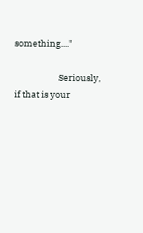something...."

                      Seriously, if that is your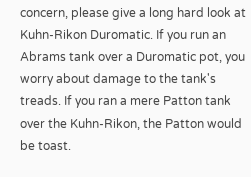concern, please give a long hard look at Kuhn-Rikon Duromatic. If you run an Abrams tank over a Duromatic pot, you worry about damage to the tank's treads. If you ran a mere Patton tank over the Kuhn-Rikon, the Patton would be toast.